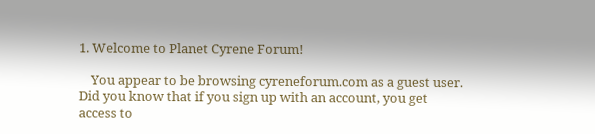1. Welcome to Planet Cyrene Forum!

    You appear to be browsing cyreneforum.com as a guest user. Did you know that if you sign up with an account, you get access to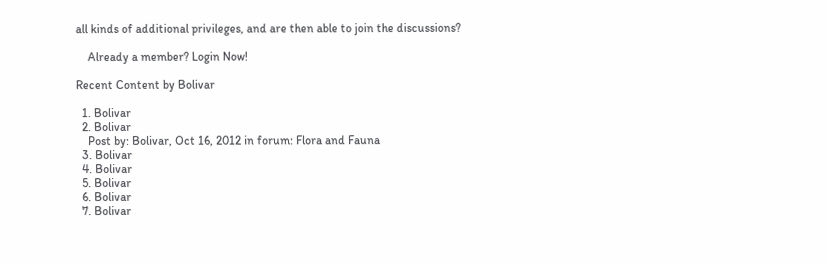all kinds of additional privileges, and are then able to join the discussions?

    Already a member? Login Now!

Recent Content by Bolivar

  1. Bolivar
  2. Bolivar
    Post by: Bolivar, Oct 16, 2012 in forum: Flora and Fauna
  3. Bolivar
  4. Bolivar
  5. Bolivar
  6. Bolivar
  7. Bolivar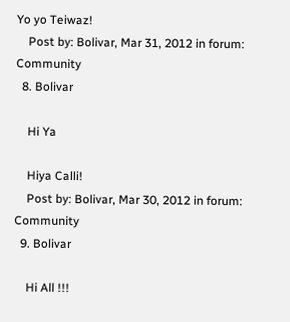Yo yo Teiwaz!
    Post by: Bolivar, Mar 31, 2012 in forum: Community
  8. Bolivar

    Hi Ya

    Hiya Calli!
    Post by: Bolivar, Mar 30, 2012 in forum: Community
  9. Bolivar

    Hi All !!!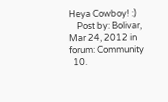Heya Cowboy! :)
    Post by: Bolivar, Mar 24, 2012 in forum: Community
  10.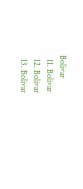Bolivar
  11. Bolivar
  12. Bolivar
  13. Bolivar